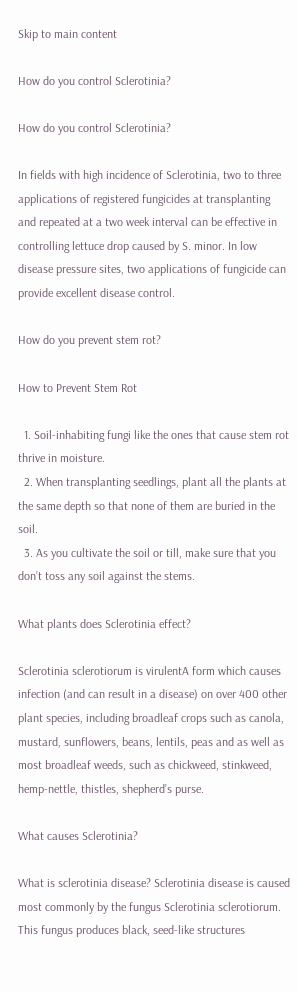Skip to main content

How do you control Sclerotinia?

How do you control Sclerotinia?

In fields with high incidence of Sclerotinia, two to three applications of registered fungicides at transplanting and repeated at a two week interval can be effective in controlling lettuce drop caused by S. minor. In low disease pressure sites, two applications of fungicide can provide excellent disease control.

How do you prevent stem rot?

How to Prevent Stem Rot

  1. Soil-inhabiting fungi like the ones that cause stem rot thrive in moisture.
  2. When transplanting seedlings, plant all the plants at the same depth so that none of them are buried in the soil.
  3. As you cultivate the soil or till, make sure that you don’t toss any soil against the stems.

What plants does Sclerotinia effect?

Sclerotinia sclerotiorum is virulentA form which causes infection (and can result in a disease) on over 400 other plant species, including broadleaf crops such as canola, mustard, sunflowers, beans, lentils, peas and as well as most broadleaf weeds, such as chickweed, stinkweed, hemp-nettle, thistles, shepherd’s purse.

What causes Sclerotinia?

What is sclerotinia disease? Sclerotinia disease is caused most commonly by the fungus Sclerotinia sclerotiorum. This fungus produces black, seed-like structures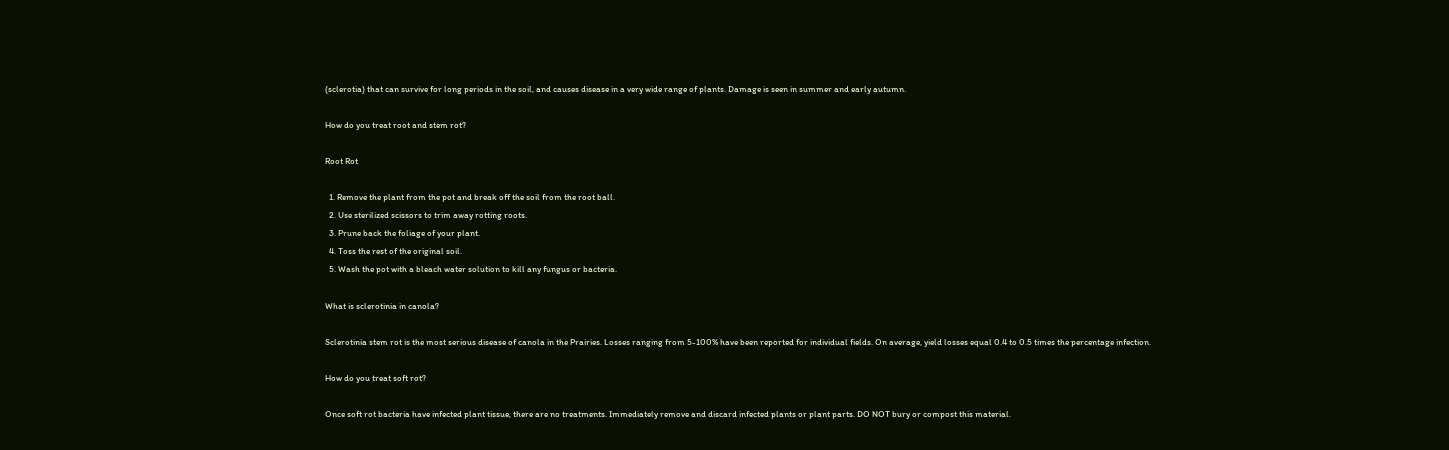(sclerotia) that can survive for long periods in the soil, and causes disease in a very wide range of plants. Damage is seen in summer and early autumn.

How do you treat root and stem rot?

Root Rot

  1. Remove the plant from the pot and break off the soil from the root ball.
  2. Use sterilized scissors to trim away rotting roots.
  3. Prune back the foliage of your plant.
  4. Toss the rest of the original soil.
  5. Wash the pot with a bleach water solution to kill any fungus or bacteria.

What is sclerotinia in canola?

Sclerotinia stem rot is the most serious disease of canola in the Prairies. Losses ranging from 5-100% have been reported for individual fields. On average, yield losses equal 0.4 to 0.5 times the percentage infection.

How do you treat soft rot?

Once soft rot bacteria have infected plant tissue, there are no treatments. Immediately remove and discard infected plants or plant parts. DO NOT bury or compost this material.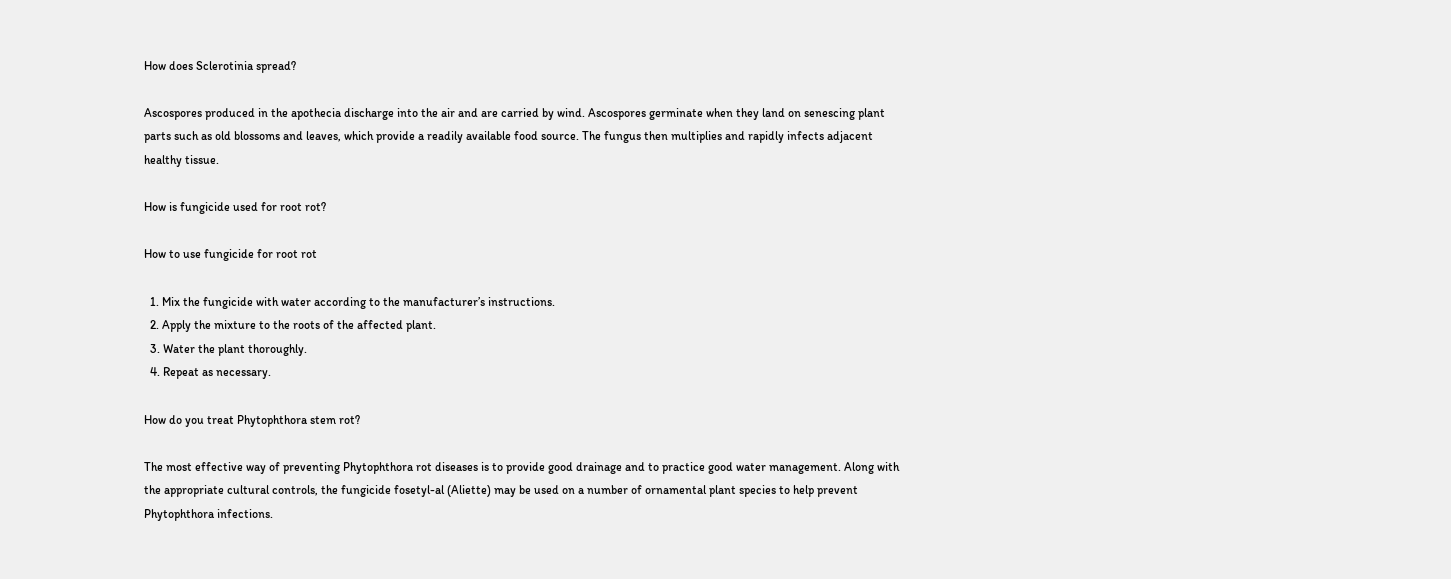How does Sclerotinia spread?

Ascospores produced in the apothecia discharge into the air and are carried by wind. Ascospores germinate when they land on senescing plant parts such as old blossoms and leaves, which provide a readily available food source. The fungus then multiplies and rapidly infects adjacent healthy tissue.

How is fungicide used for root rot?

How to use fungicide for root rot

  1. Mix the fungicide with water according to the manufacturer’s instructions.
  2. Apply the mixture to the roots of the affected plant.
  3. Water the plant thoroughly.
  4. Repeat as necessary.

How do you treat Phytophthora stem rot?

The most effective way of preventing Phytophthora rot diseases is to provide good drainage and to practice good water management. Along with the appropriate cultural controls, the fungicide fosetyl-al (Aliette) may be used on a number of ornamental plant species to help prevent Phytophthora infections.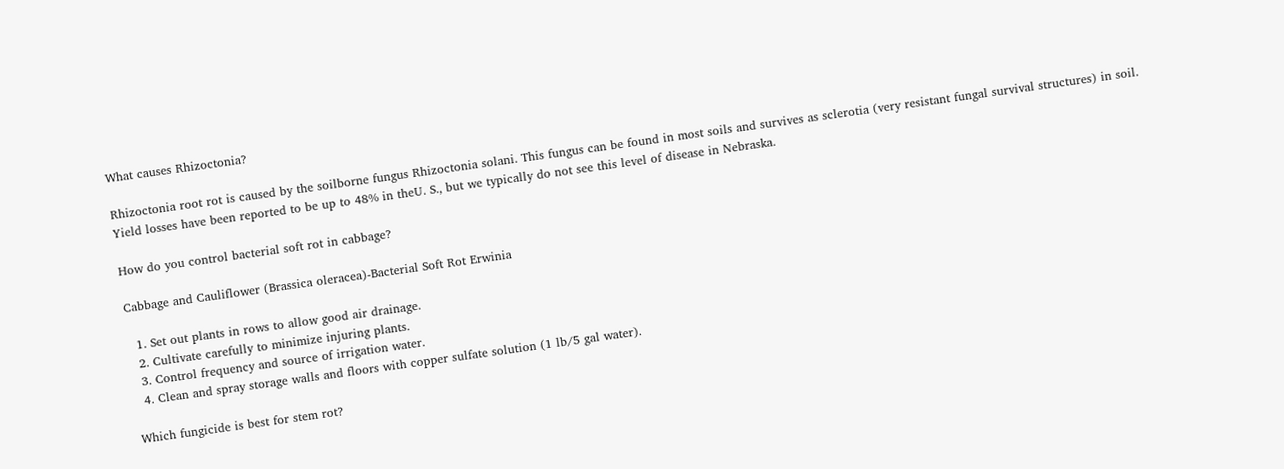What causes Rhizoctonia?

Rhizoctonia root rot is caused by the soilborne fungus Rhizoctonia solani. This fungus can be found in most soils and survives as sclerotia (very resistant fungal survival structures) in soil. Yield losses have been reported to be up to 48% in theU. S., but we typically do not see this level of disease in Nebraska.

How do you control bacterial soft rot in cabbage?

Cabbage and Cauliflower (Brassica oleracea)-Bacterial Soft Rot Erwinia

  1. Set out plants in rows to allow good air drainage.
  2. Cultivate carefully to minimize injuring plants.
  3. Control frequency and source of irrigation water.
  4. Clean and spray storage walls and floors with copper sulfate solution (1 lb/5 gal water).

Which fungicide is best for stem rot?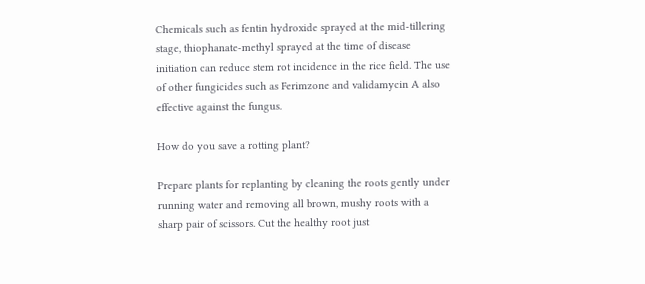Chemicals such as fentin hydroxide sprayed at the mid-tillering stage, thiophanate-methyl sprayed at the time of disease initiation can reduce stem rot incidence in the rice field. The use of other fungicides such as Ferimzone and validamycin A also effective against the fungus.

How do you save a rotting plant?

Prepare plants for replanting by cleaning the roots gently under running water and removing all brown, mushy roots with a sharp pair of scissors. Cut the healthy root just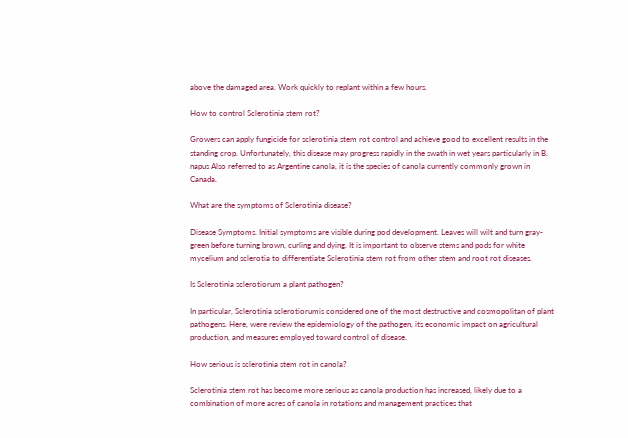above the damaged area. Work quickly to replant within a few hours.

How to control Sclerotinia stem rot?

Growers can apply fungicide for sclerotinia stem rot control and achieve good to excellent results in the standing crop. Unfortunately, this disease may progress rapidly in the swath in wet years particularly in B. napus Also referred to as Argentine canola, it is the species of canola currently commonly grown in Canada.

What are the symptoms of Sclerotinia disease?

Disease Symptoms. Initial symptoms are visible during pod development. Leaves will wilt and turn gray-green before turning brown, curling and dying. It is important to observe stems and pods for white mycelium and sclerotia to differentiate Sclerotinia stem rot from other stem and root rot diseases.

Is Sclerotinia sclerotiorum a plant pathogen?

In particular, Sclerotinia sclerotiorumis considered one of the most destructive and cosmopolitan of plant pathogens. Here, were review the epidemiology of the pathogen, its economic impact on agricultural production, and measures employed toward control of disease.

How serious is sclerotinia stem rot in canola?

Sclerotinia stem rot has become more serious as canola production has increased, likely due to a combination of more acres of canola in rotations and management practices that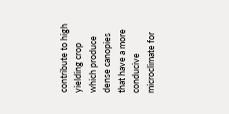contribute to high yielding crop which produce dense canopies that have a more conducive microclimate for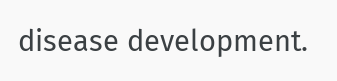disease development.